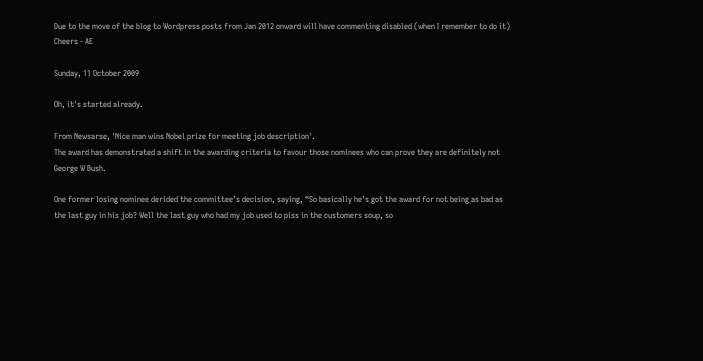Due to the move of the blog to Wordpress posts from Jan 2012 onward will have commenting disabled (when I remember to do it)
Cheers - AE

Sunday, 11 October 2009

Oh, it's started already.

From Newsarse, 'Nice man wins Nobel prize for meeting job description'.
The award has demonstrated a shift in the awarding criteria to favour those nominees who can prove they are definitely not George W Bush.

One former losing nominee derided the committee’s decision, saying, “So basically he’s got the award for not being as bad as the last guy in his job? Well the last guy who had my job used to piss in the customers soup, so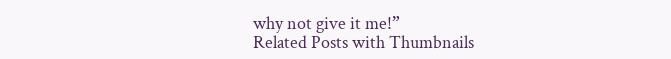why not give it me!”
Related Posts with Thumbnails